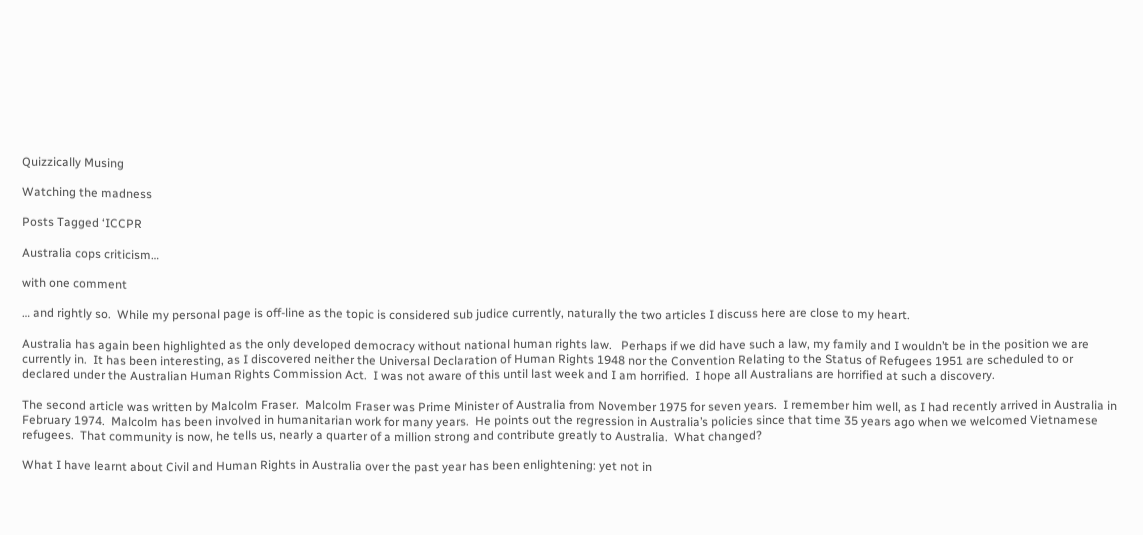Quizzically Musing

Watching the madness

Posts Tagged ‘ICCPR

Australia cops criticism…

with one comment

… and rightly so.  While my personal page is off-line as the topic is considered sub judice currently, naturally the two articles I discuss here are close to my heart.

Australia has again been highlighted as the only developed democracy without national human rights law.   Perhaps if we did have such a law, my family and I wouldn’t be in the position we are currently in.  It has been interesting, as I discovered neither the Universal Declaration of Human Rights 1948 nor the Convention Relating to the Status of Refugees 1951 are scheduled to or declared under the Australian Human Rights Commission Act.  I was not aware of this until last week and I am horrified.  I hope all Australians are horrified at such a discovery.

The second article was written by Malcolm Fraser.  Malcolm Fraser was Prime Minister of Australia from November 1975 for seven years.  I remember him well, as I had recently arrived in Australia in February 1974.  Malcolm has been involved in humanitarian work for many years.  He points out the regression in Australia’s policies since that time 35 years ago when we welcomed Vietnamese refugees.  That community is now, he tells us, nearly a quarter of a million strong and contribute greatly to Australia.  What changed?

What I have learnt about Civil and Human Rights in Australia over the past year has been enlightening: yet not in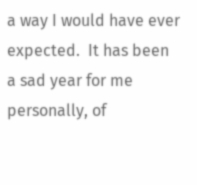a way I would have ever expected.  It has been a sad year for me personally, of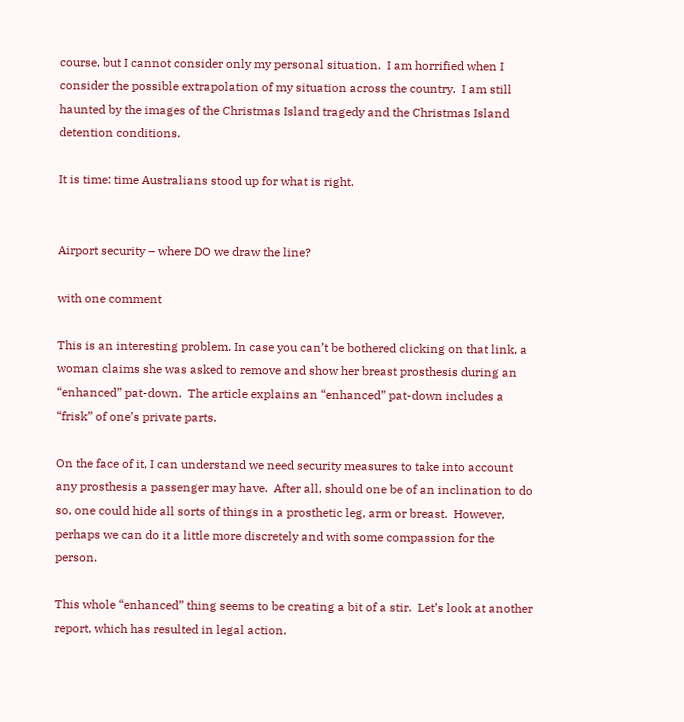course, but I cannot consider only my personal situation.  I am horrified when I consider the possible extrapolation of my situation across the country.  I am still haunted by the images of the Christmas Island tragedy and the Christmas Island detention conditions.

It is time: time Australians stood up for what is right.


Airport security – where DO we draw the line?

with one comment

This is an interesting problem. In case you can’t be bothered clicking on that link, a woman claims she was asked to remove and show her breast prosthesis during an “enhanced” pat-down.  The article explains an “enhanced” pat-down includes a “frisk” of one’s private parts.

On the face of it, I can understand we need security measures to take into account any prosthesis a passenger may have.  After all, should one be of an inclination to do so, one could hide all sorts of things in a prosthetic leg, arm or breast.  However, perhaps we can do it a little more discretely and with some compassion for the person.

This whole “enhanced” thing seems to be creating a bit of a stir.  Let’s look at another report, which has resulted in legal action.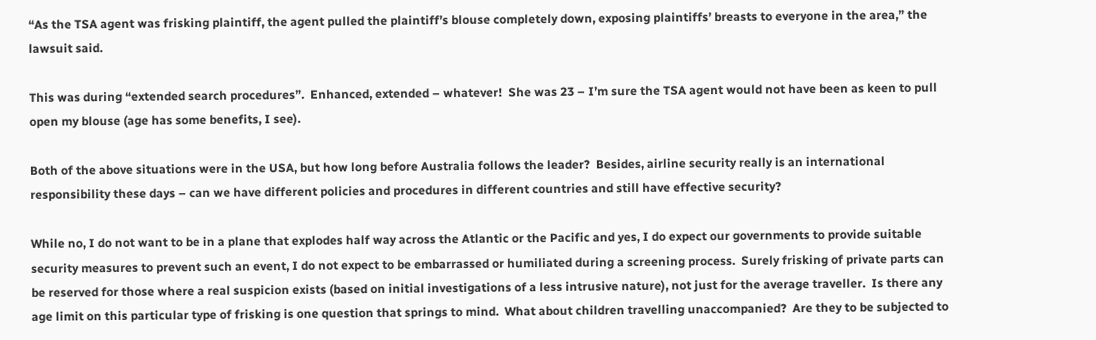“As the TSA agent was frisking plaintiff, the agent pulled the plaintiff’s blouse completely down, exposing plaintiffs’ breasts to everyone in the area,” the lawsuit said.

This was during “extended search procedures”.  Enhanced, extended – whatever!  She was 23 – I’m sure the TSA agent would not have been as keen to pull open my blouse (age has some benefits, I see).

Both of the above situations were in the USA, but how long before Australia follows the leader?  Besides, airline security really is an international responsibility these days – can we have different policies and procedures in different countries and still have effective security?

While no, I do not want to be in a plane that explodes half way across the Atlantic or the Pacific and yes, I do expect our governments to provide suitable security measures to prevent such an event, I do not expect to be embarrassed or humiliated during a screening process.  Surely frisking of private parts can be reserved for those where a real suspicion exists (based on initial investigations of a less intrusive nature), not just for the average traveller.  Is there any age limit on this particular type of frisking is one question that springs to mind.  What about children travelling unaccompanied?  Are they to be subjected to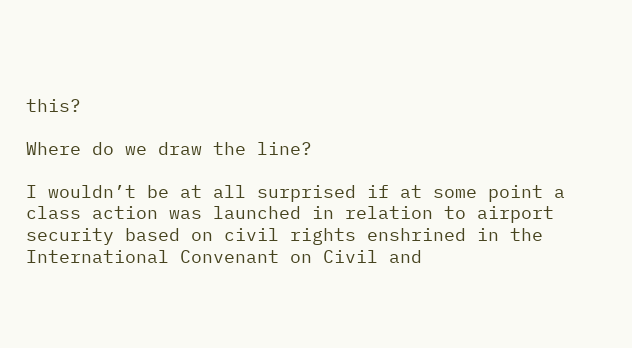this?

Where do we draw the line?

I wouldn’t be at all surprised if at some point a class action was launched in relation to airport security based on civil rights enshrined in the International Convenant on Civil and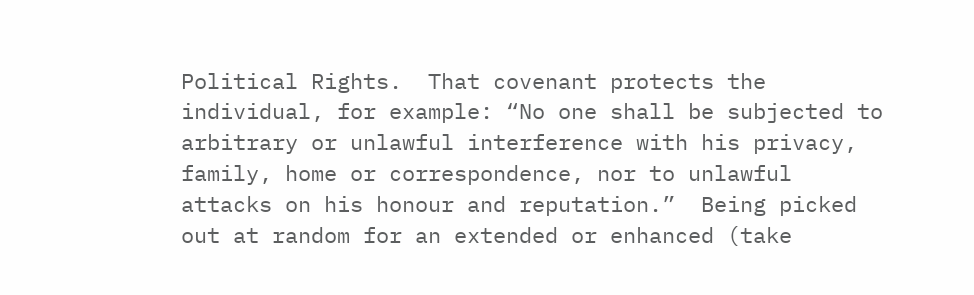Political Rights.  That covenant protects the individual, for example: “No one shall be subjected to arbitrary or unlawful interference with his privacy, family, home or correspondence, nor to unlawful attacks on his honour and reputation.”  Being picked out at random for an extended or enhanced (take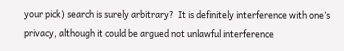your pick) search is surely arbitrary?  It is definitely interference with one’s privacy, although it could be argued not unlawful interference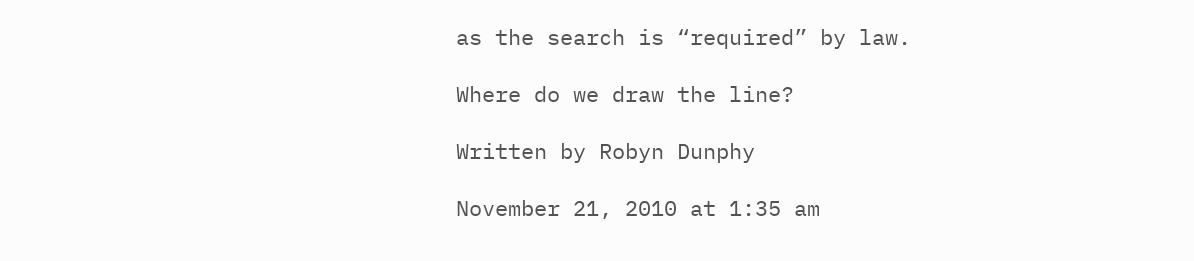as the search is “required” by law.

Where do we draw the line?

Written by Robyn Dunphy

November 21, 2010 at 1:35 am